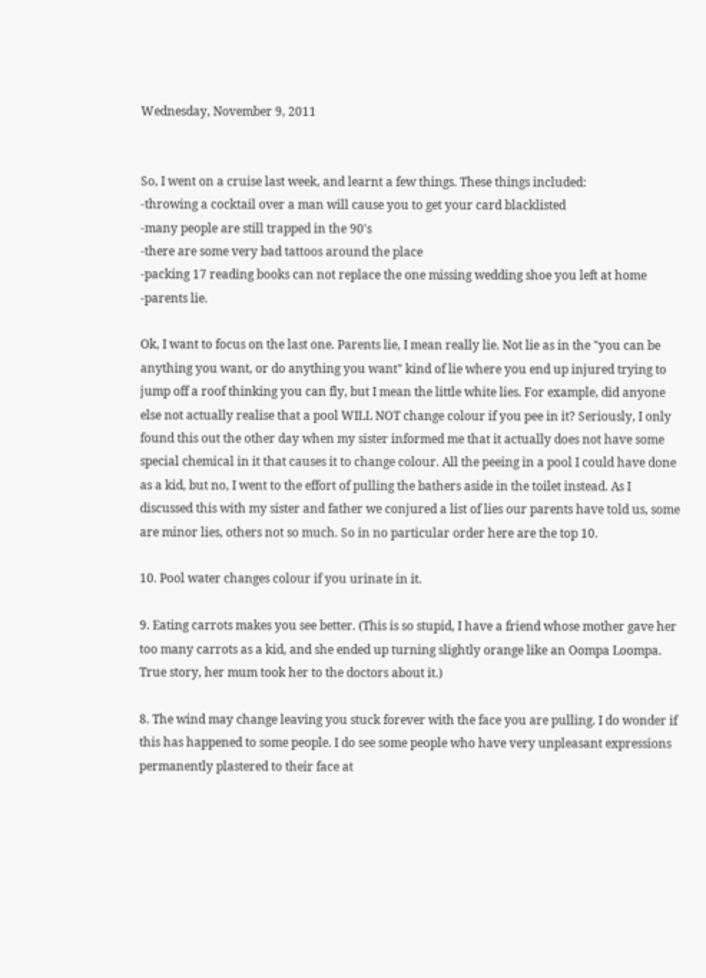Wednesday, November 9, 2011


So, I went on a cruise last week, and learnt a few things. These things included:
-throwing a cocktail over a man will cause you to get your card blacklisted
-many people are still trapped in the 90's
-there are some very bad tattoos around the place
-packing 17 reading books can not replace the one missing wedding shoe you left at home
-parents lie.

Ok, I want to focus on the last one. Parents lie, I mean really lie. Not lie as in the "you can be anything you want, or do anything you want" kind of lie where you end up injured trying to jump off a roof thinking you can fly, but I mean the little white lies. For example, did anyone else not actually realise that a pool WILL NOT change colour if you pee in it? Seriously, I only found this out the other day when my sister informed me that it actually does not have some special chemical in it that causes it to change colour. All the peeing in a pool I could have done as a kid, but no, I went to the effort of pulling the bathers aside in the toilet instead. As I discussed this with my sister and father we conjured a list of lies our parents have told us, some are minor lies, others not so much. So in no particular order here are the top 10.

10. Pool water changes colour if you urinate in it.

9. Eating carrots makes you see better. (This is so stupid, I have a friend whose mother gave her too many carrots as a kid, and she ended up turning slightly orange like an Oompa Loompa. True story, her mum took her to the doctors about it.)

8. The wind may change leaving you stuck forever with the face you are pulling. I do wonder if this has happened to some people. I do see some people who have very unpleasant expressions permanently plastered to their face at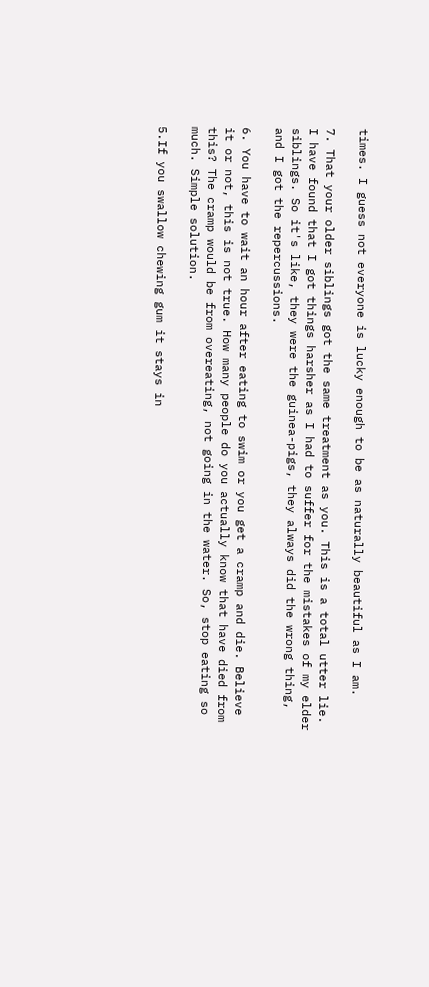times. I guess not everyone is lucky enough to be as naturally beautiful as I am.

7. That your older siblings got the same treatment as you. This is a total utter lie. I have found that I got things harsher as I had to suffer for the mistakes of my elder siblings. So it's like, they were the guinea-pigs, they always did the wrong thing, and I got the repercussions.

6. You have to wait an hour after eating to swim or you get a cramp and die. Believe it or not, this is not true. How many people do you actually know that have died from this? The cramp would be from overeating, not going in the water. So, stop eating so much. Simple solution.

5.If you swallow chewing gum it stays in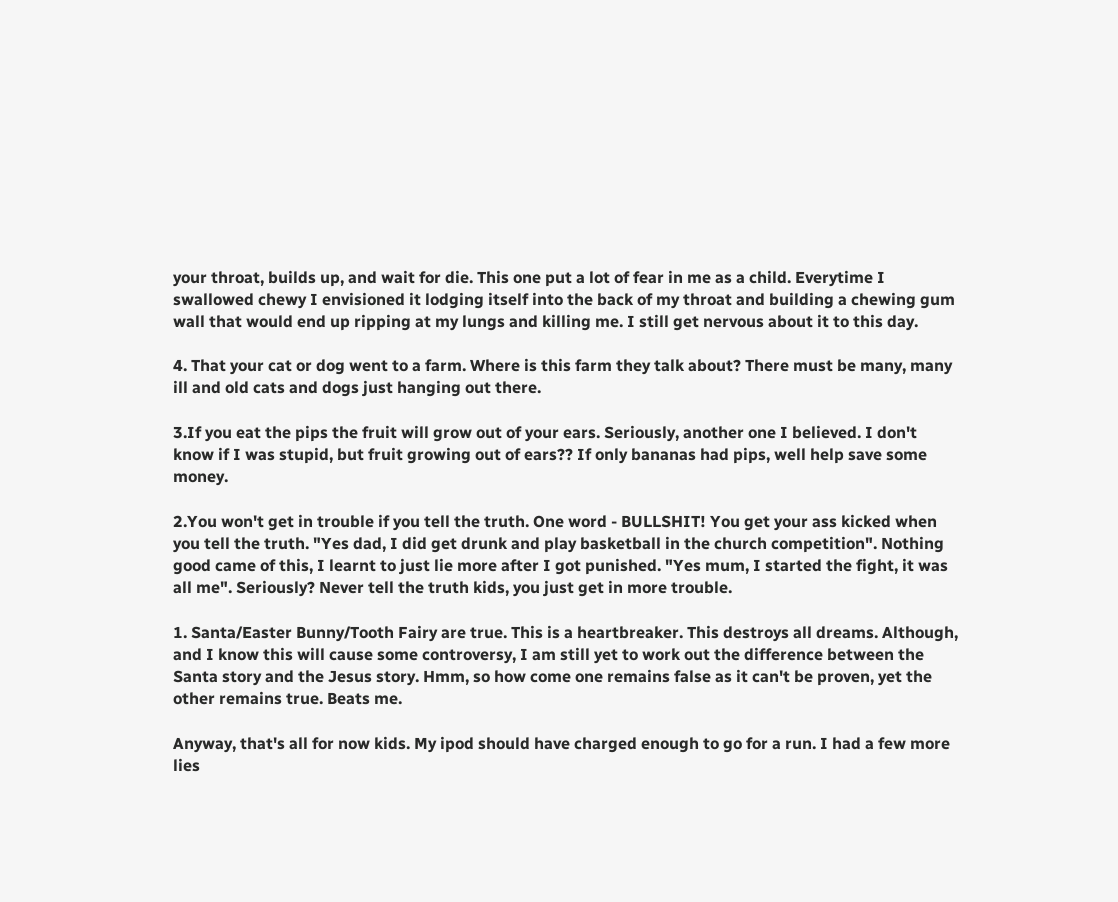your throat, builds up, and wait for die. This one put a lot of fear in me as a child. Everytime I swallowed chewy I envisioned it lodging itself into the back of my throat and building a chewing gum wall that would end up ripping at my lungs and killing me. I still get nervous about it to this day.

4. That your cat or dog went to a farm. Where is this farm they talk about? There must be many, many ill and old cats and dogs just hanging out there.

3.If you eat the pips the fruit will grow out of your ears. Seriously, another one I believed. I don't know if I was stupid, but fruit growing out of ears?? If only bananas had pips, well help save some money.

2.You won't get in trouble if you tell the truth. One word - BULLSHIT! You get your ass kicked when you tell the truth. "Yes dad, I did get drunk and play basketball in the church competition". Nothing good came of this, I learnt to just lie more after I got punished. "Yes mum, I started the fight, it was all me". Seriously? Never tell the truth kids, you just get in more trouble.

1. Santa/Easter Bunny/Tooth Fairy are true. This is a heartbreaker. This destroys all dreams. Although, and I know this will cause some controversy, I am still yet to work out the difference between the Santa story and the Jesus story. Hmm, so how come one remains false as it can't be proven, yet the other remains true. Beats me.

Anyway, that's all for now kids. My ipod should have charged enough to go for a run. I had a few more lies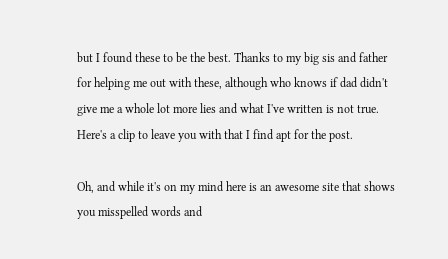but I found these to be the best. Thanks to my big sis and father for helping me out with these, although who knows if dad didn't give me a whole lot more lies and what I've written is not true. Here's a clip to leave you with that I find apt for the post.

Oh, and while it's on my mind here is an awesome site that shows you misspelled words and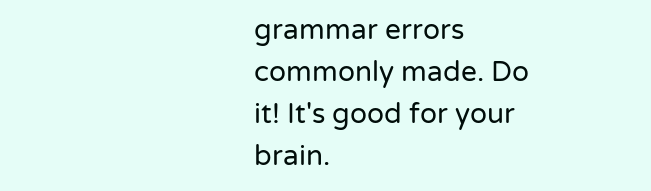grammar errors commonly made. Do it! It's good for your brain.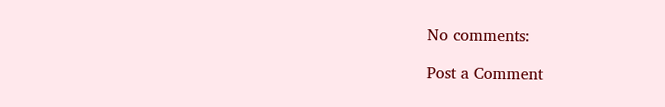No comments:

Post a Comment